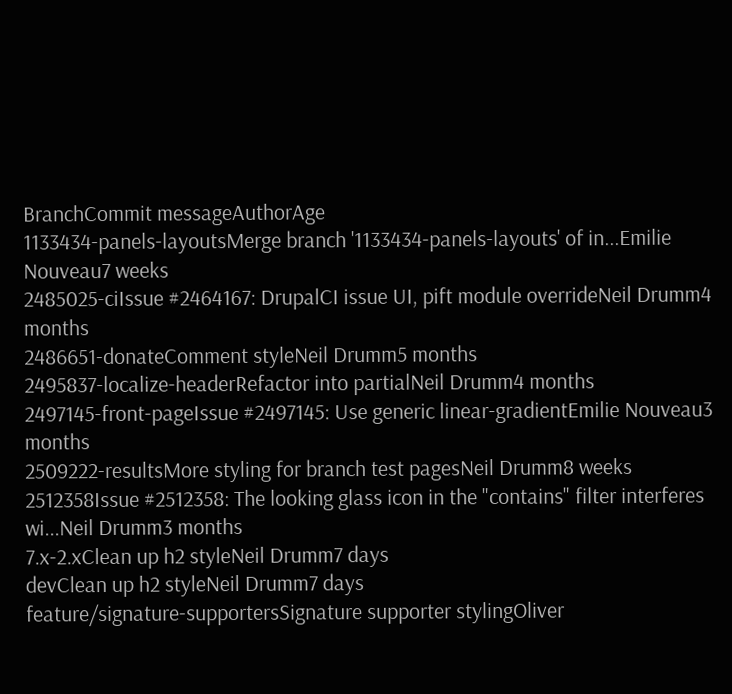BranchCommit messageAuthorAge
1133434-panels-layoutsMerge branch '1133434-panels-layouts' of in...Emilie Nouveau7 weeks
2485025-ciIssue #2464167: DrupalCI issue UI, pift module overrideNeil Drumm4 months
2486651-donateComment styleNeil Drumm5 months
2495837-localize-headerRefactor into partialNeil Drumm4 months
2497145-front-pageIssue #2497145: Use generic linear-gradientEmilie Nouveau3 months
2509222-resultsMore styling for branch test pagesNeil Drumm8 weeks
2512358Issue #2512358: The looking glass icon in the "contains" filter interferes wi...Neil Drumm3 months
7.x-2.xClean up h2 styleNeil Drumm7 days
devClean up h2 styleNeil Drumm7 days
feature/signature-supportersSignature supporter stylingOliver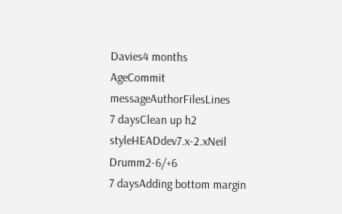Davies4 months
AgeCommit messageAuthorFilesLines
7 daysClean up h2 styleHEADdev7.x-2.xNeil Drumm2-6/+6
7 daysAdding bottom margin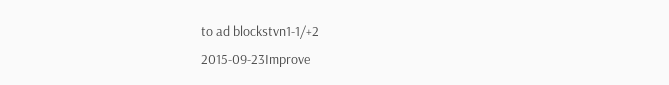to ad blockstvn1-1/+2
2015-09-23Improve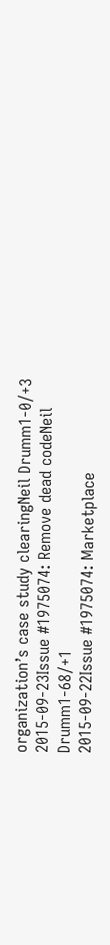organization’s case study clearingNeil Drumm1-0/+3
2015-09-23Issue #1975074: Remove dead codeNeil Drumm1-68/+1
2015-09-22Issue #1975074: Marketplace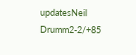updatesNeil Drumm2-2/+85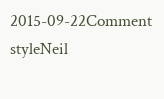2015-09-22Comment styleNeil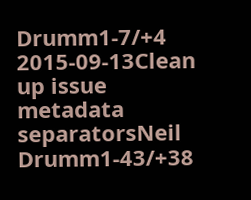Drumm1-7/+4
2015-09-13Clean up issue metadata separatorsNeil Drumm1-43/+38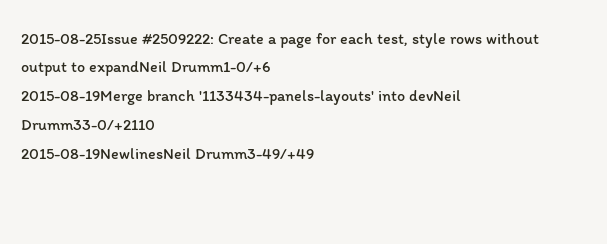2015-08-25Issue #2509222: Create a page for each test, style rows without output to expandNeil Drumm1-0/+6
2015-08-19Merge branch '1133434-panels-layouts' into devNeil Drumm33-0/+2110
2015-08-19NewlinesNeil Drumm3-49/+49